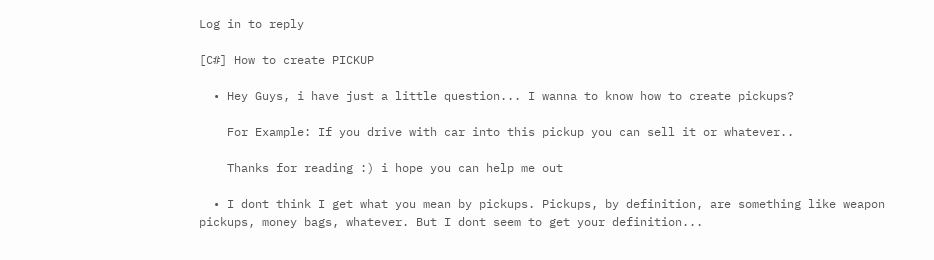Log in to reply

[C#] How to create PICKUP

  • Hey Guys, i have just a little question... I wanna to know how to create pickups?

    For Example: If you drive with car into this pickup you can sell it or whatever..

    Thanks for reading :) i hope you can help me out

  • I dont think I get what you mean by pickups. Pickups, by definition, are something like weapon pickups, money bags, whatever. But I dont seem to get your definition...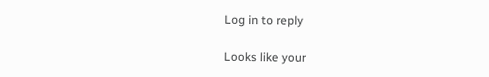Log in to reply

Looks like your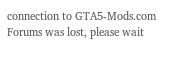connection to GTA5-Mods.com Forums was lost, please wait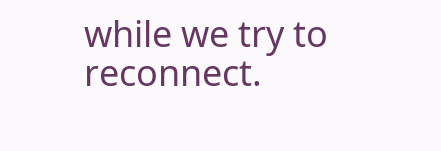while we try to reconnect.